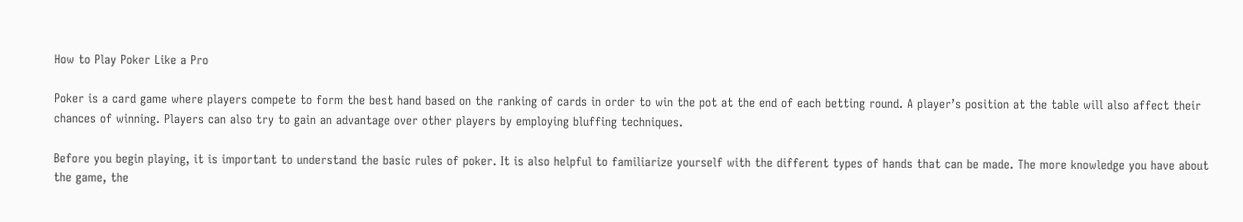How to Play Poker Like a Pro

Poker is a card game where players compete to form the best hand based on the ranking of cards in order to win the pot at the end of each betting round. A player’s position at the table will also affect their chances of winning. Players can also try to gain an advantage over other players by employing bluffing techniques.

Before you begin playing, it is important to understand the basic rules of poker. It is also helpful to familiarize yourself with the different types of hands that can be made. The more knowledge you have about the game, the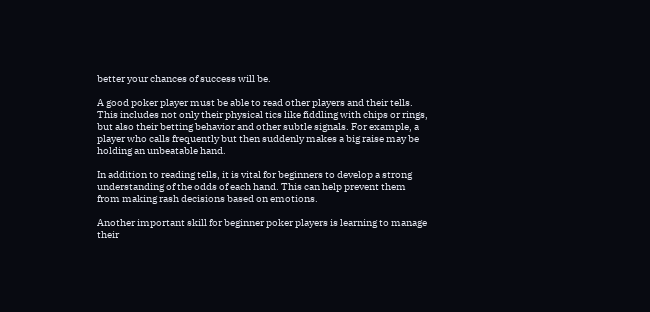better your chances of success will be.

A good poker player must be able to read other players and their tells. This includes not only their physical tics like fiddling with chips or rings, but also their betting behavior and other subtle signals. For example, a player who calls frequently but then suddenly makes a big raise may be holding an unbeatable hand.

In addition to reading tells, it is vital for beginners to develop a strong understanding of the odds of each hand. This can help prevent them from making rash decisions based on emotions.

Another important skill for beginner poker players is learning to manage their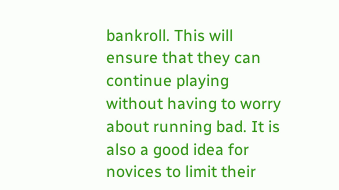bankroll. This will ensure that they can continue playing without having to worry about running bad. It is also a good idea for novices to limit their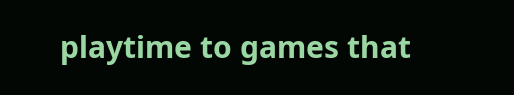playtime to games that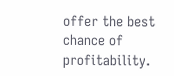offer the best chance of profitability.